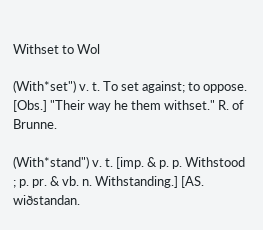Withset to Wol

(With*set") v. t. To set against; to oppose. [Obs.] "Their way he them withset." R. of Brunne.

(With*stand") v. t. [imp. & p. p. Withstood ; p. pr. & vb. n. Withstanding.] [AS. wiðstandan.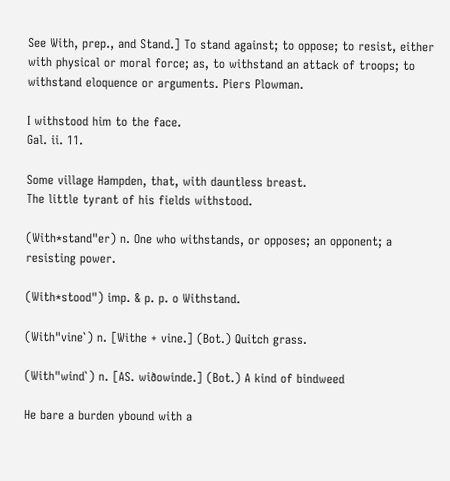See With, prep., and Stand.] To stand against; to oppose; to resist, either with physical or moral force; as, to withstand an attack of troops; to withstand eloquence or arguments. Piers Plowman.

I withstood him to the face.
Gal. ii. 11.

Some village Hampden, that, with dauntless breast.
The little tyrant of his fields withstood.

(With*stand"er) n. One who withstands, or opposes; an opponent; a resisting power.

(With*stood") imp. & p. p. o Withstand.

(With"vine`) n. [Withe + vine.] (Bot.) Quitch grass.

(With"wind`) n. [AS. wiðowinde.] (Bot.) A kind of bindweed

He bare a burden ybound with a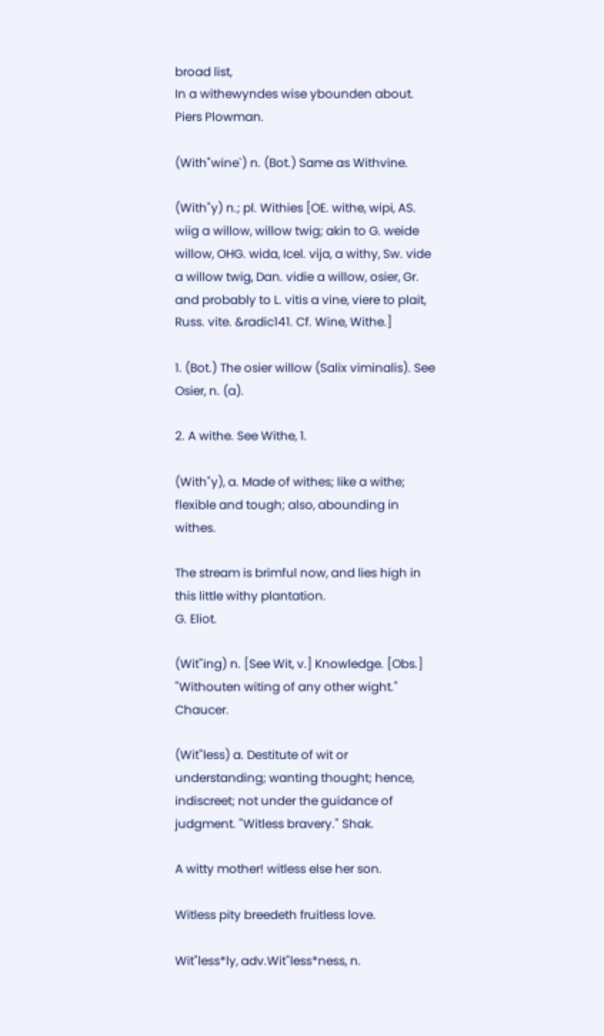broad list,
In a withewyndes wise ybounden about.
Piers Plowman.

(With"wine`) n. (Bot.) Same as Withvine.

(With"y) n.; pl. Withies [OE. withe, wipi, AS. wiig a willow, willow twig; akin to G. weide willow, OHG. wida, Icel. vija, a withy, Sw. vide a willow twig, Dan. vidie a willow, osier, Gr. and probably to L. vitis a vine, viere to plait, Russ. vite. &radic141. Cf. Wine, Withe.]

1. (Bot.) The osier willow (Salix viminalis). See Osier, n. (a).

2. A withe. See Withe, 1.

(With"y), a. Made of withes; like a withe; flexible and tough; also, abounding in withes.

The stream is brimful now, and lies high in this little withy plantation.
G. Eliot.

(Wit"ing) n. [See Wit, v.] Knowledge. [Obs.] "Withouten witing of any other wight." Chaucer.

(Wit"less) a. Destitute of wit or understanding; wanting thought; hence, indiscreet; not under the guidance of judgment. "Witless bravery." Shak.

A witty mother! witless else her son.

Witless pity breedeth fruitless love.

Wit"less*ly, adv.Wit"less*ness, n.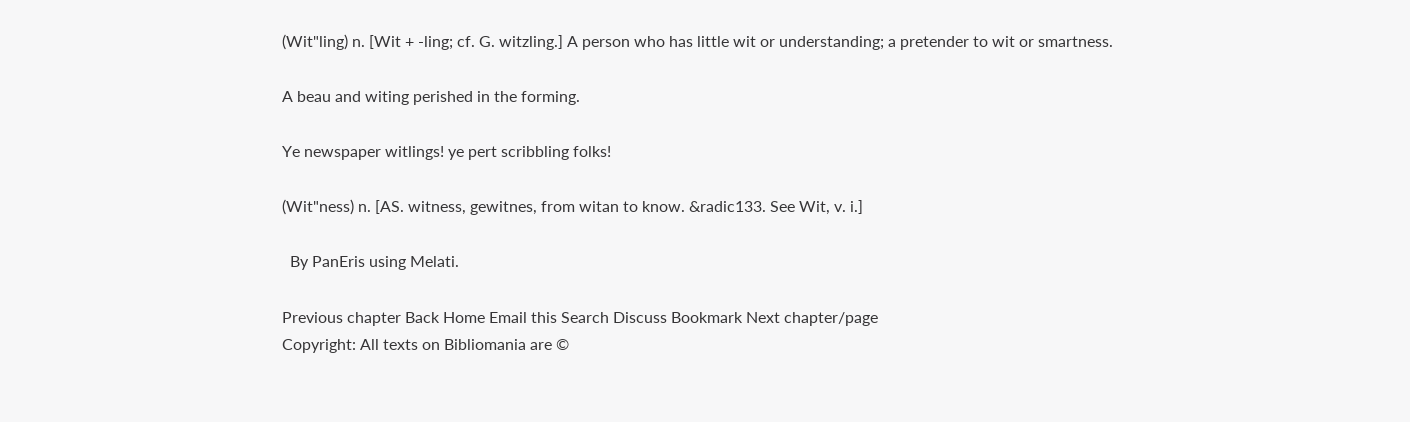(Wit"ling) n. [Wit + -ling; cf. G. witzling.] A person who has little wit or understanding; a pretender to wit or smartness.

A beau and witing perished in the forming.

Ye newspaper witlings! ye pert scribbling folks!

(Wit"ness) n. [AS. witness, gewitnes, from witan to know. &radic133. See Wit, v. i.]

  By PanEris using Melati.

Previous chapter Back Home Email this Search Discuss Bookmark Next chapter/page
Copyright: All texts on Bibliomania are ©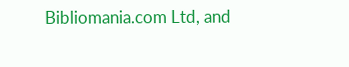Bibliomania.com Ltd, and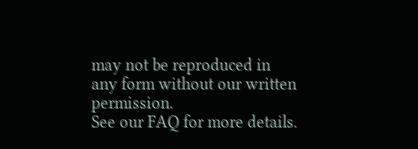may not be reproduced in any form without our written permission.
See our FAQ for more details.